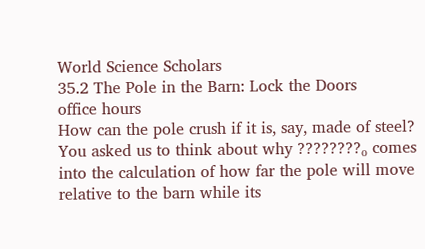World Science Scholars
35.2 The Pole in the Barn: Lock the Doors
office hours
How can the pole crush if it is, say, made of steel?
You asked us to think about why ????????₀ comes into the calculation of how far the pole will move relative to the barn while its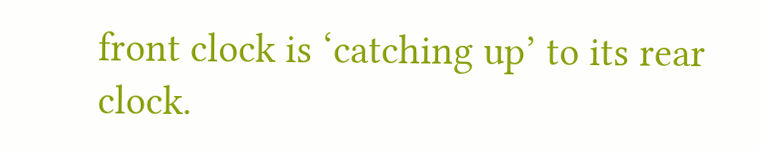front clock is ‘catching up’ to its rear clock.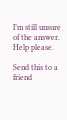I’m still unsure of the answer. Help please.

Send this to a friend